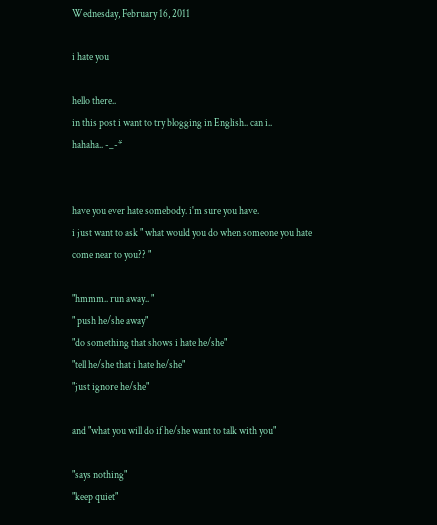Wednesday, February 16, 2011

i hate you

hello there..
in this post i want to try blogging in English.. can i..
hahaha.. -_-*


have you ever hate somebody. i'm sure you have.
i just want to ask " what would you do when someone you hate come near to you?? "

"hmmm.. run away.. "
" push he/she away"
"do something that shows i hate he/she"
"tell he/she that i hate he/she"
"just ignore he/she"

and "what you will do if he/she want to talk with you"

"says nothing"
"keep quiet"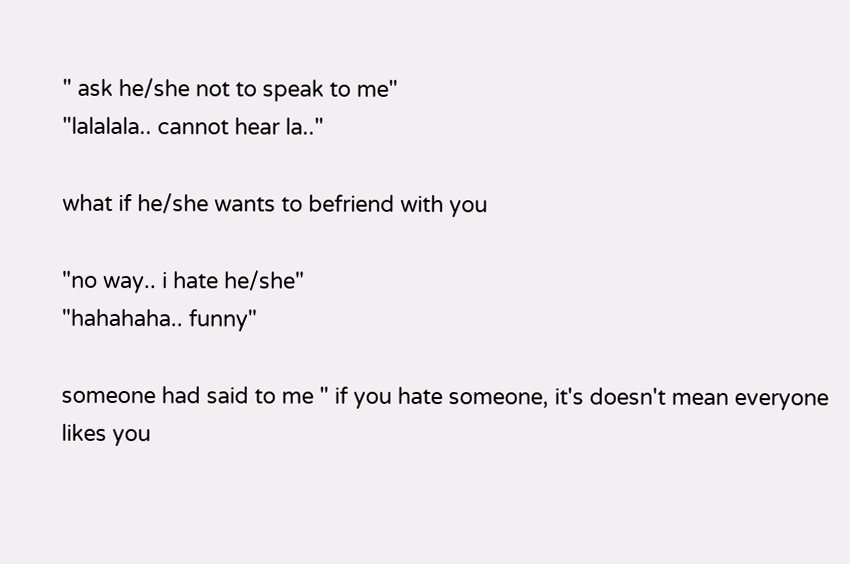" ask he/she not to speak to me"
"lalalala.. cannot hear la.."

what if he/she wants to befriend with you

"no way.. i hate he/she"
"hahahaha.. funny"

someone had said to me " if you hate someone, it's doesn't mean everyone likes you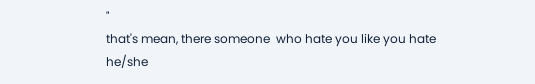"
that's mean, there someone  who hate you like you hate he/she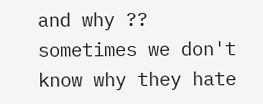and why ??
sometimes we don't know why they hate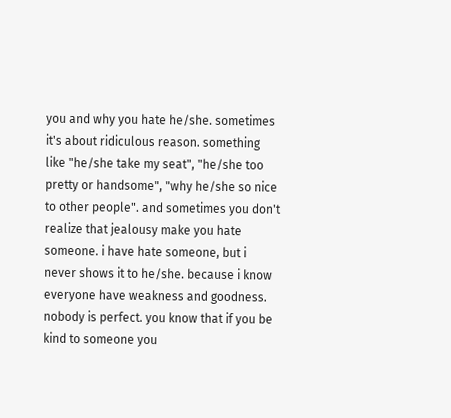you and why you hate he/she. sometimes it's about ridiculous reason. something like "he/she take my seat", "he/she too pretty or handsome", "why he/she so nice to other people". and sometimes you don't realize that jealousy make you hate someone. i have hate someone, but i never shows it to he/she. because i know everyone have weakness and goodness. nobody is perfect. you know that if you be kind to someone you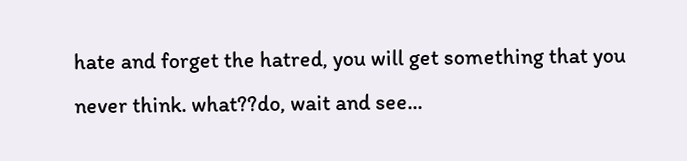hate and forget the hatred, you will get something that you never think. what??do, wait and see...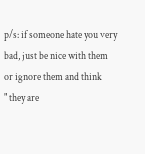p/s: if someone hate you very bad, just be nice with them or ignore them and think
" they are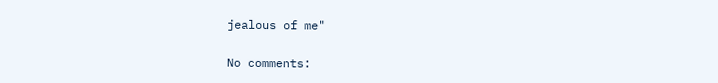jealous of me"

No comments: